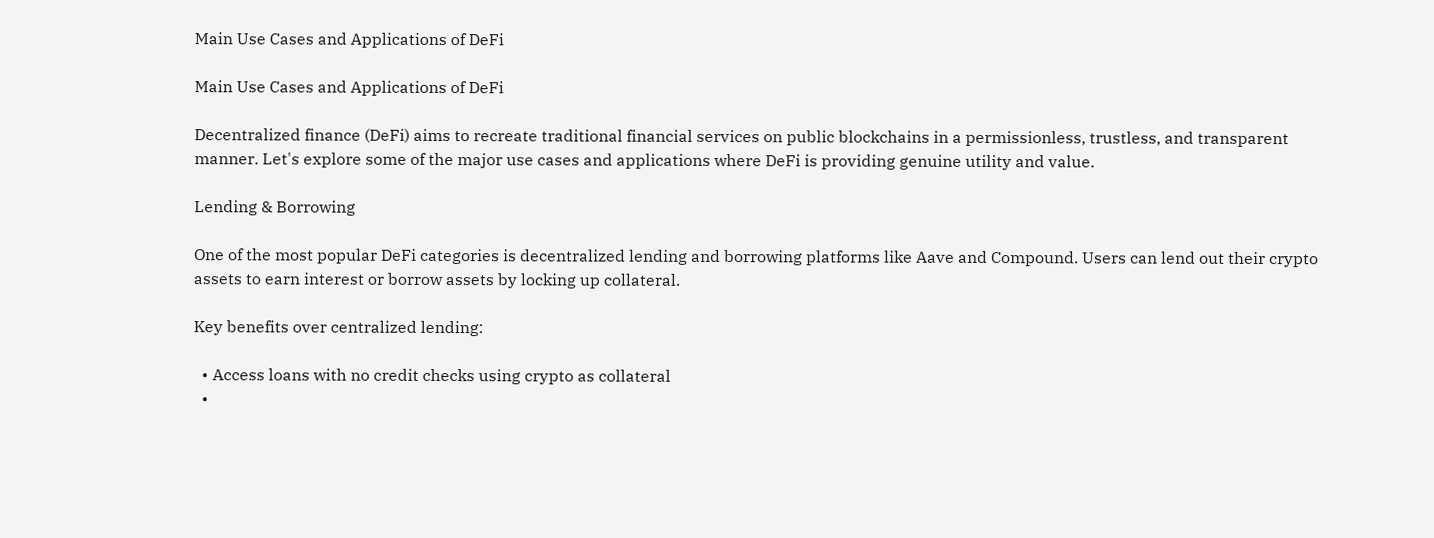Main Use Cases and Applications of DeFi

Main Use Cases and Applications of DeFi

Decentralized finance (DeFi) aims to recreate traditional financial services on public blockchains in a permissionless, trustless, and transparent manner. Let's explore some of the major use cases and applications where DeFi is providing genuine utility and value.

Lending & Borrowing

One of the most popular DeFi categories is decentralized lending and borrowing platforms like Aave and Compound. Users can lend out their crypto assets to earn interest or borrow assets by locking up collateral.

Key benefits over centralized lending:

  • Access loans with no credit checks using crypto as collateral
  •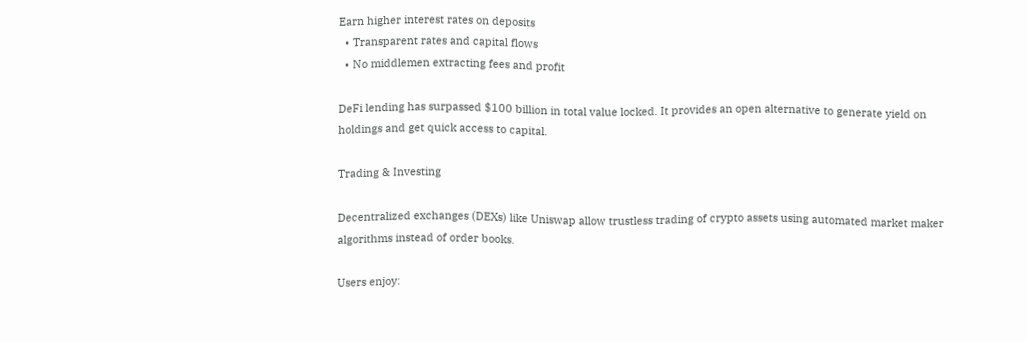Earn higher interest rates on deposits
  • Transparent rates and capital flows
  • No middlemen extracting fees and profit

DeFi lending has surpassed $100 billion in total value locked. It provides an open alternative to generate yield on holdings and get quick access to capital.

Trading & Investing

Decentralized exchanges (DEXs) like Uniswap allow trustless trading of crypto assets using automated market maker algorithms instead of order books.

Users enjoy: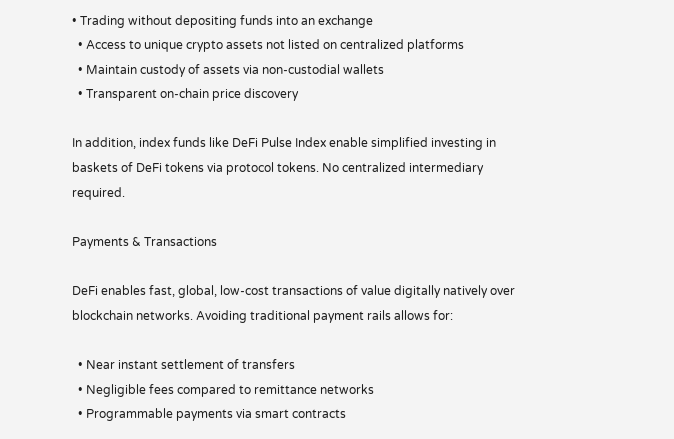• Trading without depositing funds into an exchange
  • Access to unique crypto assets not listed on centralized platforms
  • Maintain custody of assets via non-custodial wallets
  • Transparent on-chain price discovery

In addition, index funds like DeFi Pulse Index enable simplified investing in baskets of DeFi tokens via protocol tokens. No centralized intermediary required.

Payments & Transactions

DeFi enables fast, global, low-cost transactions of value digitally natively over blockchain networks. Avoiding traditional payment rails allows for:

  • Near instant settlement of transfers
  • Negligible fees compared to remittance networks
  • Programmable payments via smart contracts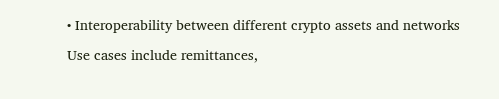• Interoperability between different crypto assets and networks

Use cases include remittances,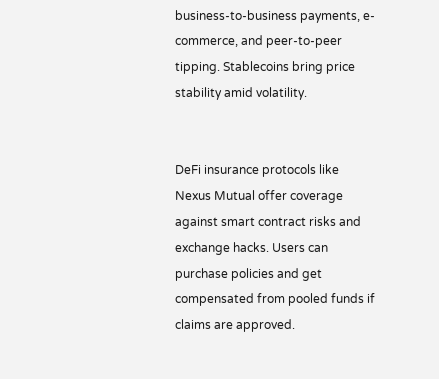business-to-business payments, e-commerce, and peer-to-peer tipping. Stablecoins bring price stability amid volatility.


DeFi insurance protocols like Nexus Mutual offer coverage against smart contract risks and exchange hacks. Users can purchase policies and get compensated from pooled funds if claims are approved.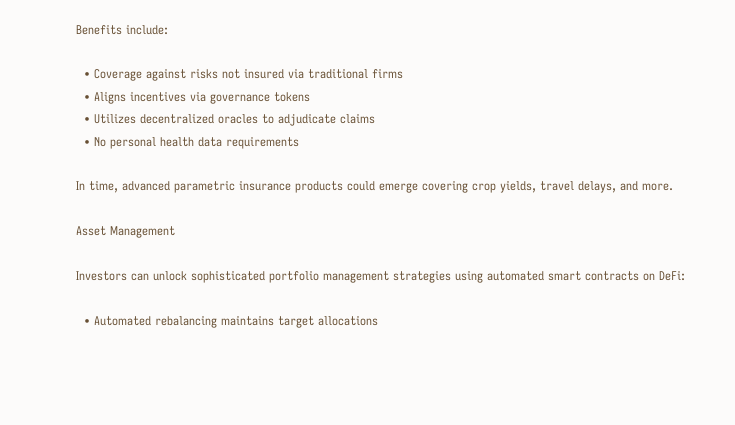Benefits include:

  • Coverage against risks not insured via traditional firms
  • Aligns incentives via governance tokens
  • Utilizes decentralized oracles to adjudicate claims
  • No personal health data requirements

In time, advanced parametric insurance products could emerge covering crop yields, travel delays, and more.

Asset Management

Investors can unlock sophisticated portfolio management strategies using automated smart contracts on DeFi:

  • Automated rebalancing maintains target allocations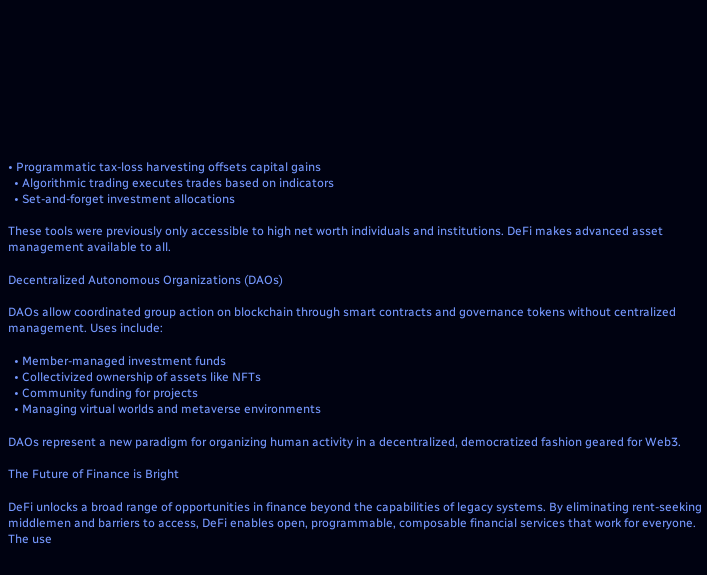• Programmatic tax-loss harvesting offsets capital gains
  • Algorithmic trading executes trades based on indicators
  • Set-and-forget investment allocations

These tools were previously only accessible to high net worth individuals and institutions. DeFi makes advanced asset management available to all.

Decentralized Autonomous Organizations (DAOs)

DAOs allow coordinated group action on blockchain through smart contracts and governance tokens without centralized management. Uses include:

  • Member-managed investment funds
  • Collectivized ownership of assets like NFTs
  • Community funding for projects
  • Managing virtual worlds and metaverse environments

DAOs represent a new paradigm for organizing human activity in a decentralized, democratized fashion geared for Web3.

The Future of Finance is Bright

DeFi unlocks a broad range of opportunities in finance beyond the capabilities of legacy systems. By eliminating rent-seeking middlemen and barriers to access, DeFi enables open, programmable, composable financial services that work for everyone. The use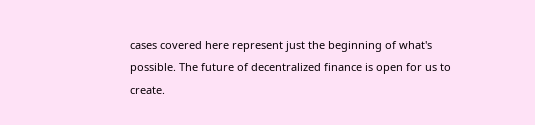cases covered here represent just the beginning of what's possible. The future of decentralized finance is open for us to create.